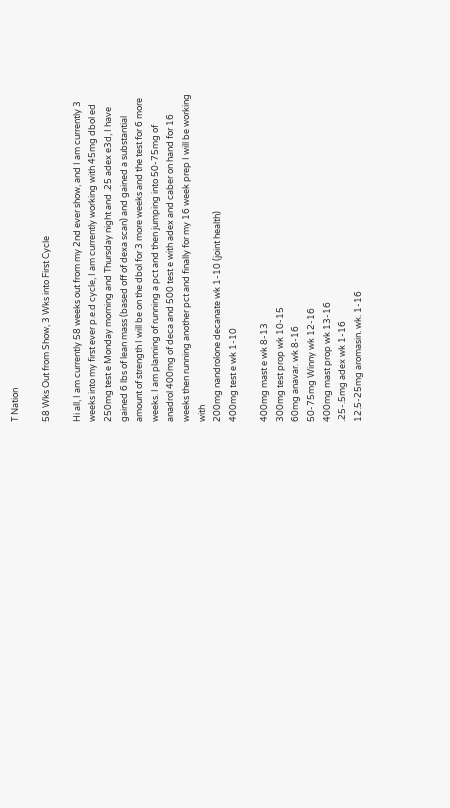T Nation

58 Wks Out from Show, 3 Wks into First Cycle

Hi all, I am currently 58 weeks out from my 2nd ever show, and I am currently 3 weeks into my first ever p.e.d cycle, I am currently working with 45mg dbol ed 250mg test e Monday morning and Thursday night and .25 adex e3d, I have gained 6 lbs of lean mass (based off of dexa scan) and gained a substantial amount of strength I will be on the dbol for 3 more weeks and the test for 6 more weeks. I am planning of running a pct and then jumping into 50-75mg of anadrol 400mg of deca and 500 test e with adex and caber on hand for 16 weeks then running another pct and finally for my 16 week prep I will be working with
200mg nandrolone decanate wk 1-10 (joint health)
400mg test e wk 1-10

400mg mast e wk 8-13
300mg test prop wk 10-15
60mg anavar. wk 8-16
50-75mg Winny wk 12-16
400mg mast prop wk 13-16
.25-.5mg adex wk 1-16
12.5-25mg aromasin. wk. 1-16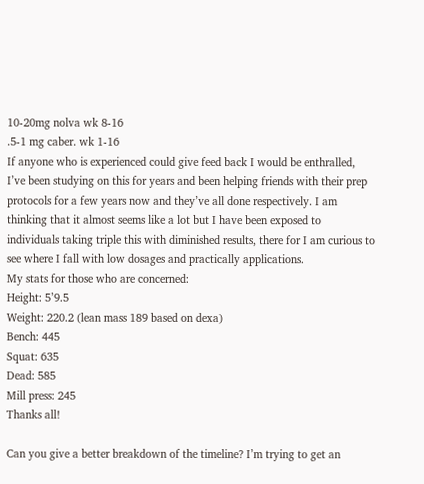10-20mg nolva wk 8-16
.5-1 mg caber. wk 1-16
If anyone who is experienced could give feed back I would be enthralled, I’ve been studying on this for years and been helping friends with their prep protocols for a few years now and they’ve all done respectively. I am thinking that it almost seems like a lot but I have been exposed to individuals taking triple this with diminished results, there for I am curious to see where I fall with low dosages and practically applications.
My stats for those who are concerned:
Height: 5’9.5
Weight: 220.2 (lean mass 189 based on dexa)
Bench: 445
Squat: 635
Dead: 585
Mill press: 245
Thanks all!

Can you give a better breakdown of the timeline? I’m trying to get an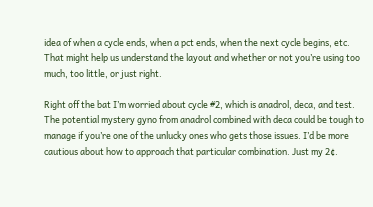idea of when a cycle ends, when a pct ends, when the next cycle begins, etc. That might help us understand the layout and whether or not you’re using too much, too little, or just right.

Right off the bat I’m worried about cycle #2, which is anadrol, deca, and test. The potential mystery gyno from anadrol combined with deca could be tough to manage if you’re one of the unlucky ones who gets those issues. I’d be more cautious about how to approach that particular combination. Just my 2¢.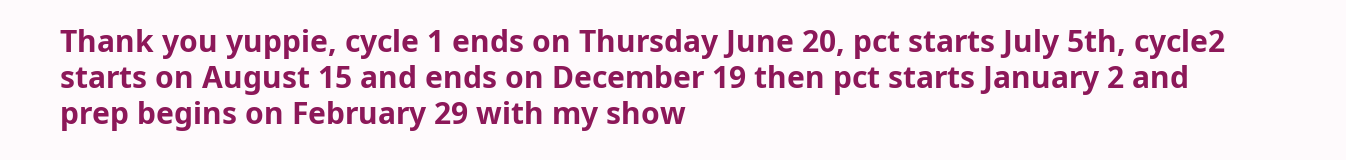Thank you yuppie, cycle 1 ends on Thursday June 20, pct starts July 5th, cycle2 starts on August 15 and ends on December 19 then pct starts January 2 and prep begins on February 29 with my show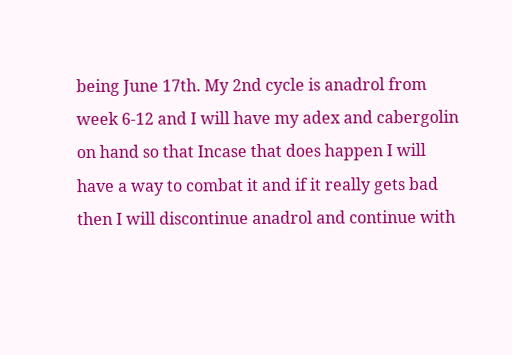being June 17th. My 2nd cycle is anadrol from week 6-12 and I will have my adex and cabergolin on hand so that Incase that does happen I will have a way to combat it and if it really gets bad then I will discontinue anadrol and continue with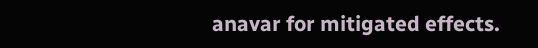anavar for mitigated effects.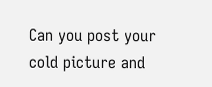Can you post your cold picture and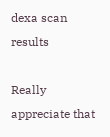dexa scan results

Really appreciate that